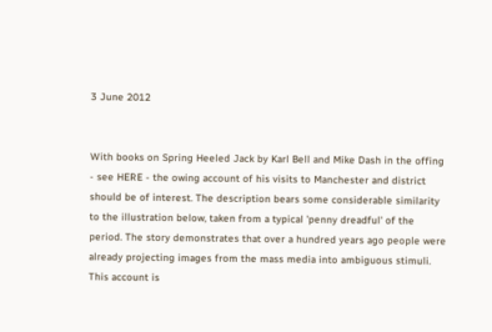3 June 2012


With books on Spring Heeled Jack by Karl Bell and Mike Dash in the offing - see HERE - the owing account of his visits to Manchester and district should be of interest. The description bears some considerable similarity to the illustration below, taken from a typical 'penny dreadful' of the period. The story demonstrates that over a hundred years ago people were already projecting images from the mass media into ambiguous stimuli.
This account is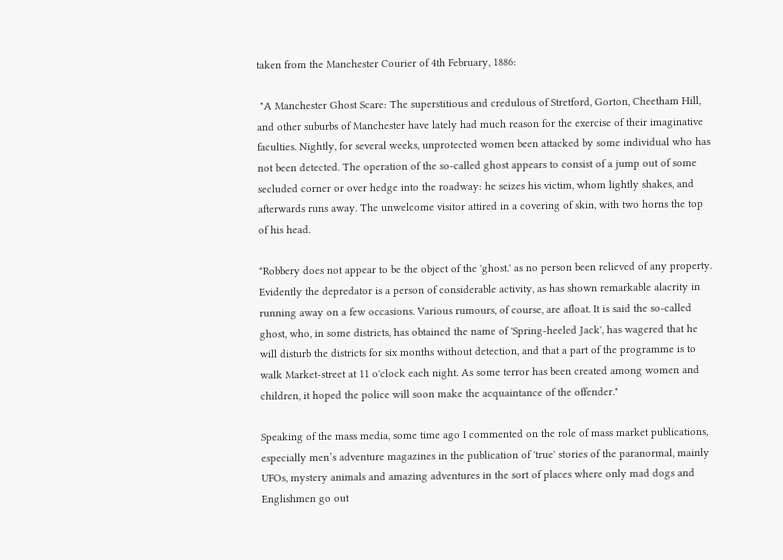taken from the Manchester Courier of 4th February, 1886:

 "A Manchester Ghost Scare: The superstitious and credulous of Stretford, Gorton, Cheetham Hill, and other suburbs of Manchester have lately had much reason for the exercise of their imaginative faculties. Nightly, for several weeks, unprotected women been attacked by some individual who has not been detected. The operation of the so-called ghost appears to consist of a jump out of some secluded corner or over hedge into the roadway: he seizes his victim, whom lightly shakes, and afterwards runs away. The unwelcome visitor attired in a covering of skin, with two horns the top of his head.

"Robbery does not appear to be the object of the 'ghost.' as no person been relieved of any property. Evidently the depredator is a person of considerable activity, as has shown remarkable alacrity in running away on a few occasions. Various rumours, of course, are afloat. It is said the so-called ghost, who, in some districts, has obtained the name of 'Spring-heeled Jack', has wagered that he will disturb the districts for six months without detection, and that a part of the programme is to walk Market-street at 11 o'clock each night. As some terror has been created among women and children, it hoped the police will soon make the acquaintance of the offender."

Speaking of the mass media, some time ago I commented on the role of mass market publications, especially men’s adventure magazines in the publication of 'true' stories of the paranormal, mainly UFOs, mystery animals and amazing adventures in the sort of places where only mad dogs and Englishmen go out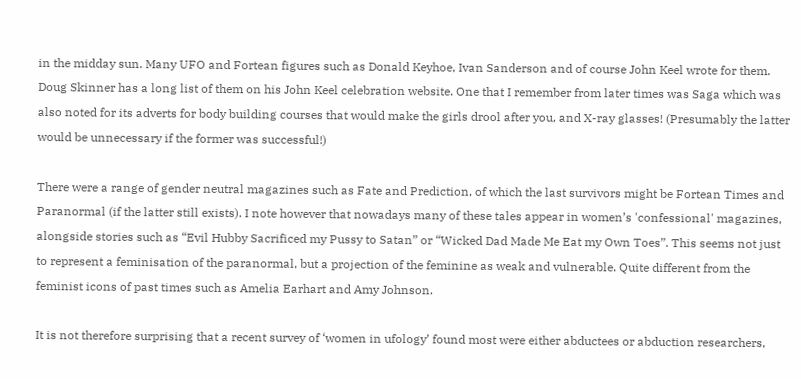in the midday sun. Many UFO and Fortean figures such as Donald Keyhoe, Ivan Sanderson and of course John Keel wrote for them. Doug Skinner has a long list of them on his John Keel celebration website. One that I remember from later times was Saga which was also noted for its adverts for body building courses that would make the girls drool after you, and X-ray glasses! (Presumably the latter would be unnecessary if the former was successful!)

There were a range of gender neutral magazines such as Fate and Prediction, of which the last survivors might be Fortean Times and Paranormal (if the latter still exists). I note however that nowadays many of these tales appear in women’s 'confessional' magazines, alongside stories such as “Evil Hubby Sacrificed my Pussy to Satan” or “Wicked Dad Made Me Eat my Own Toes”. This seems not just to represent a feminisation of the paranormal, but a projection of the feminine as weak and vulnerable. Quite different from the feminist icons of past times such as Amelia Earhart and Amy Johnson.

It is not therefore surprising that a recent survey of ‘women in ufology’ found most were either abductees or abduction researchers,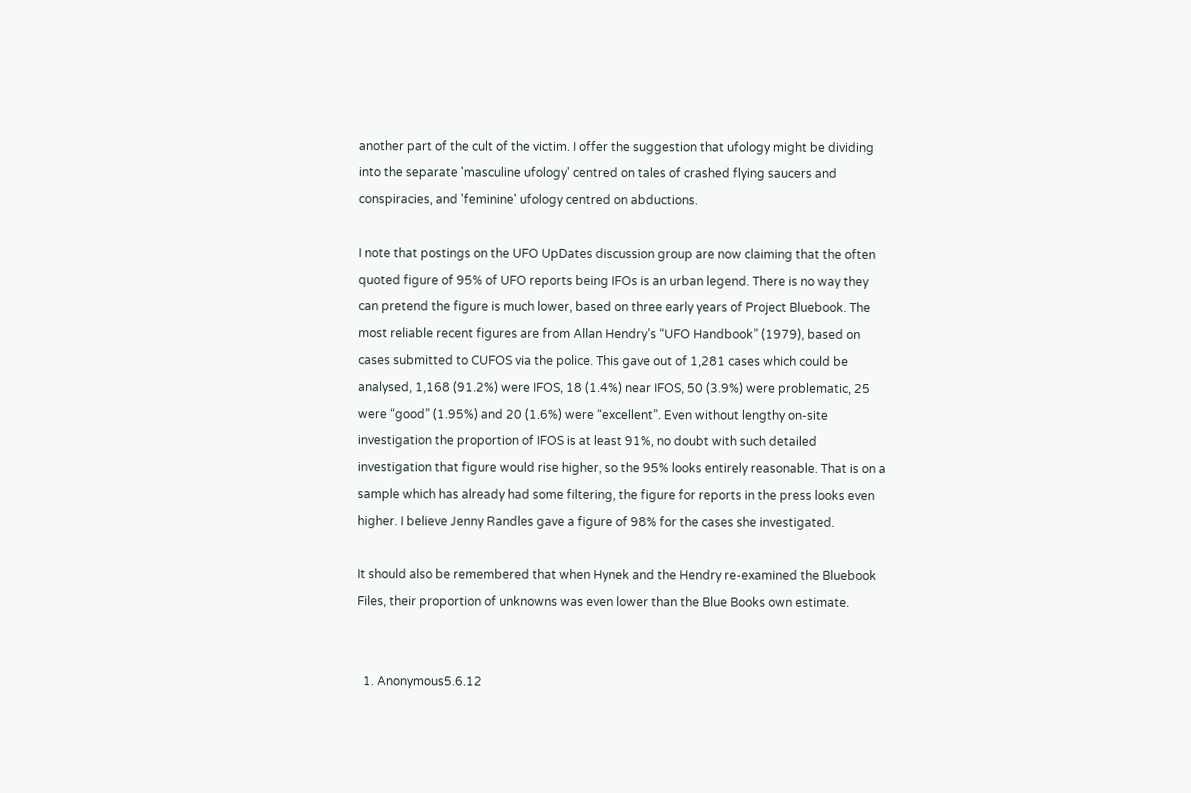another part of the cult of the victim. I offer the suggestion that ufology might be dividing into the separate 'masculine ufology' centred on tales of crashed flying saucers and conspiracies, and 'feminine' ufology centred on abductions.

I note that postings on the UFO UpDates discussion group are now claiming that the often quoted figure of 95% of UFO reports being IFOs is an urban legend. There is no way they can pretend the figure is much lower, based on three early years of Project Bluebook. The most reliable recent figures are from Allan Hendry’s “UFO Handbook” (1979), based on cases submitted to CUFOS via the police. This gave out of 1,281 cases which could be analysed, 1,168 (91.2%) were IFOS, 18 (1.4%) near IFOS, 50 (3.9%) were problematic, 25 were “good” (1.95%) and 20 (1.6%) were “excellent”. Even without lengthy on-site investigation the proportion of IFOS is at least 91%, no doubt with such detailed investigation that figure would rise higher, so the 95% looks entirely reasonable. That is on a sample which has already had some filtering, the figure for reports in the press looks even higher. I believe Jenny Randles gave a figure of 98% for the cases she investigated.

It should also be remembered that when Hynek and the Hendry re-examined the Bluebook Files, their proportion of unknowns was even lower than the Blue Books own estimate.


  1. Anonymous5.6.12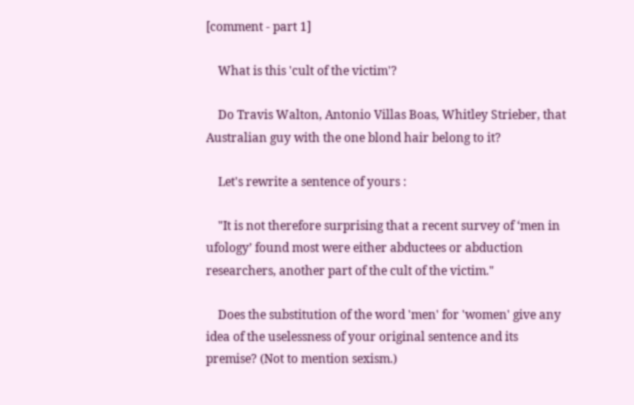[comment - part 1]

    What is this 'cult of the victim'?

    Do Travis Walton, Antonio Villas Boas, Whitley Strieber, that Australian guy with the one blond hair belong to it?

    Let's rewrite a sentence of yours :

    "It is not therefore surprising that a recent survey of ‘men in ufology’ found most were either abductees or abduction researchers, another part of the cult of the victim."

    Does the substitution of the word 'men' for 'women' give any idea of the uselessness of your original sentence and its premise? (Not to mention sexism.)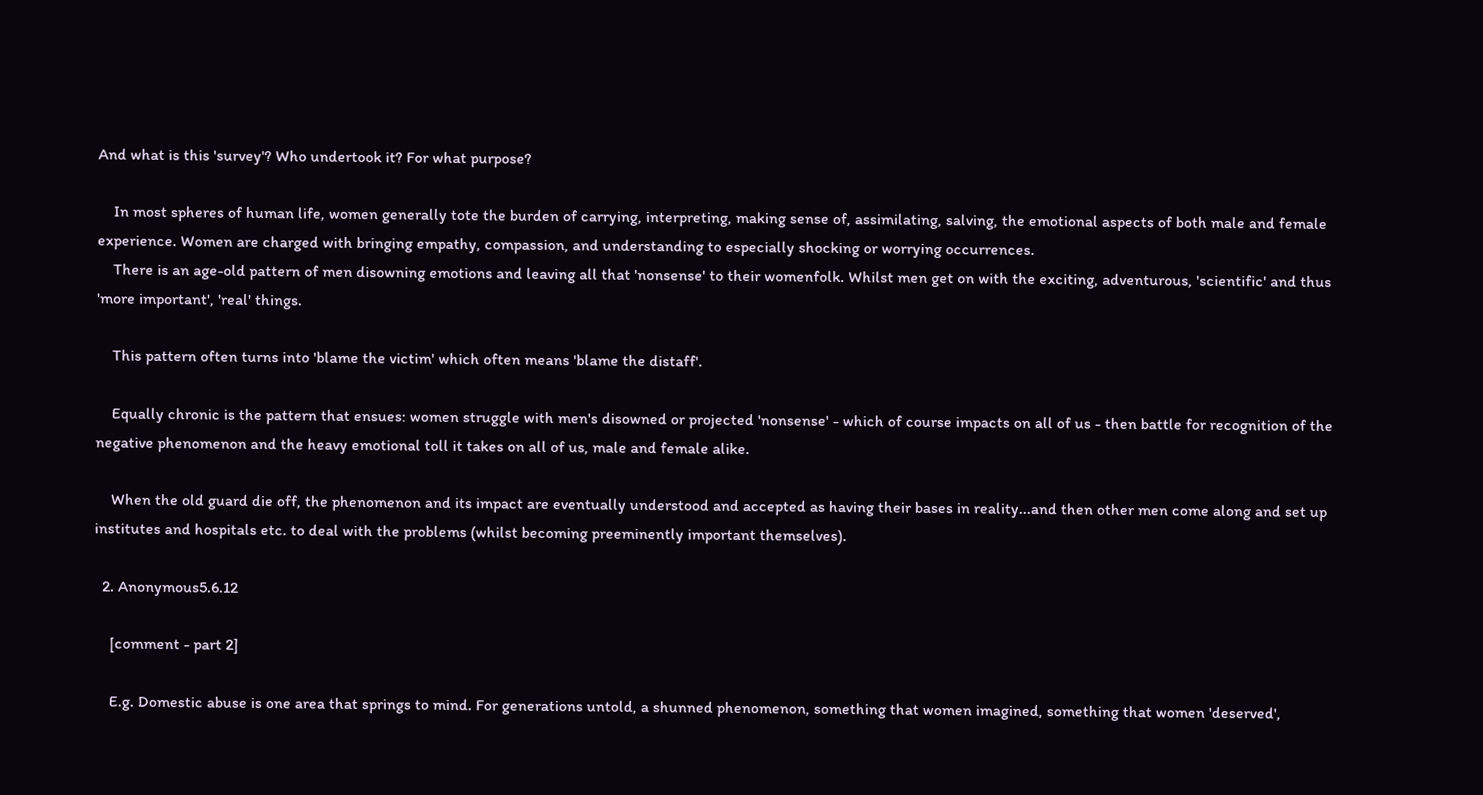And what is this 'survey'? Who undertook it? For what purpose?

    In most spheres of human life, women generally tote the burden of carrying, interpreting, making sense of, assimilating, salving, the emotional aspects of both male and female experience. Women are charged with bringing empathy, compassion, and understanding to especially shocking or worrying occurrences.
    There is an age-old pattern of men disowning emotions and leaving all that 'nonsense' to their womenfolk. Whilst men get on with the exciting, adventurous, 'scientific' and thus 'more important', 'real' things.

    This pattern often turns into 'blame the victim' which often means 'blame the distaff'.

    Equally chronic is the pattern that ensues: women struggle with men's disowned or projected 'nonsense' - which of course impacts on all of us - then battle for recognition of the negative phenomenon and the heavy emotional toll it takes on all of us, male and female alike.

    When the old guard die off, the phenomenon and its impact are eventually understood and accepted as having their bases in reality...and then other men come along and set up institutes and hospitals etc. to deal with the problems (whilst becoming preeminently important themselves).

  2. Anonymous5.6.12

    [comment - part 2]

    E.g. Domestic abuse is one area that springs to mind. For generations untold, a shunned phenomenon, something that women imagined, something that women 'deserved',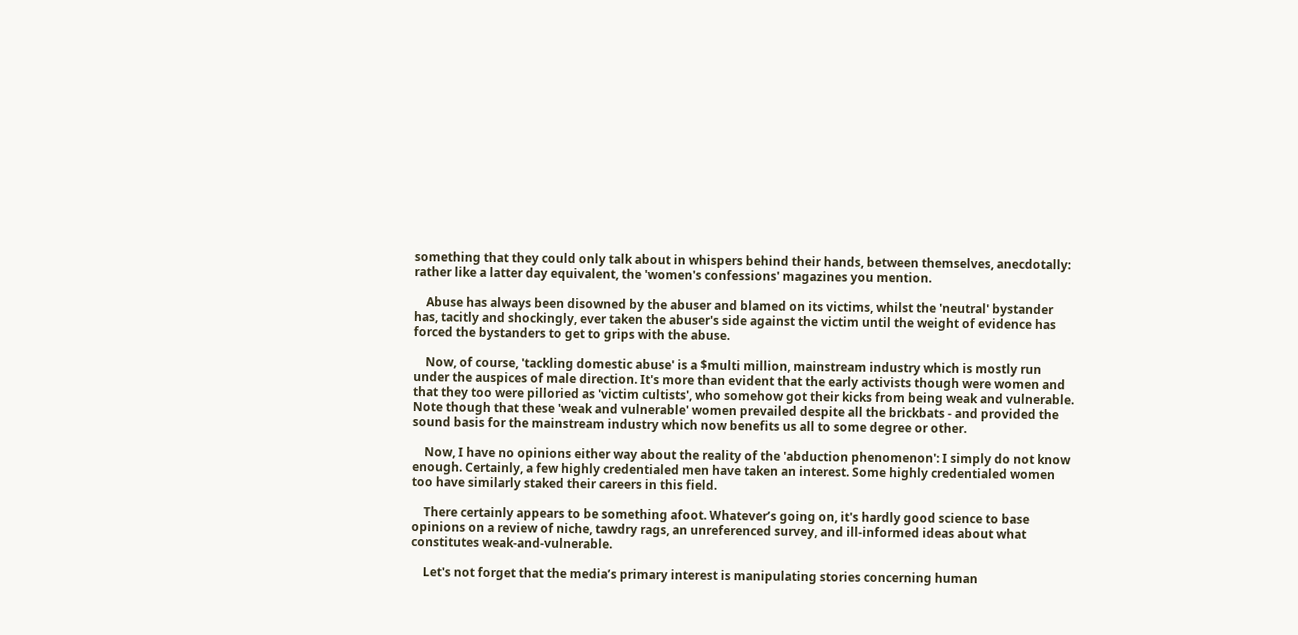something that they could only talk about in whispers behind their hands, between themselves, anecdotally: rather like a latter day equivalent, the 'women's confessions' magazines you mention.

    Abuse has always been disowned by the abuser and blamed on its victims, whilst the 'neutral' bystander has, tacitly and shockingly, ever taken the abuser's side against the victim until the weight of evidence has forced the bystanders to get to grips with the abuse.

    Now, of course, 'tackling domestic abuse' is a $multi million, mainstream industry which is mostly run under the auspices of male direction. It's more than evident that the early activists though were women and that they too were pilloried as 'victim cultists', who somehow got their kicks from being weak and vulnerable. Note though that these 'weak and vulnerable' women prevailed despite all the brickbats - and provided the sound basis for the mainstream industry which now benefits us all to some degree or other.

    Now, I have no opinions either way about the reality of the 'abduction phenomenon': I simply do not know enough. Certainly, a few highly credentialed men have taken an interest. Some highly credentialed women too have similarly staked their careers in this field.

    There certainly appears to be something afoot. Whatever’s going on, it's hardly good science to base opinions on a review of niche, tawdry rags, an unreferenced survey, and ill-informed ideas about what constitutes weak-and-vulnerable.

    Let's not forget that the media’s primary interest is manipulating stories concerning human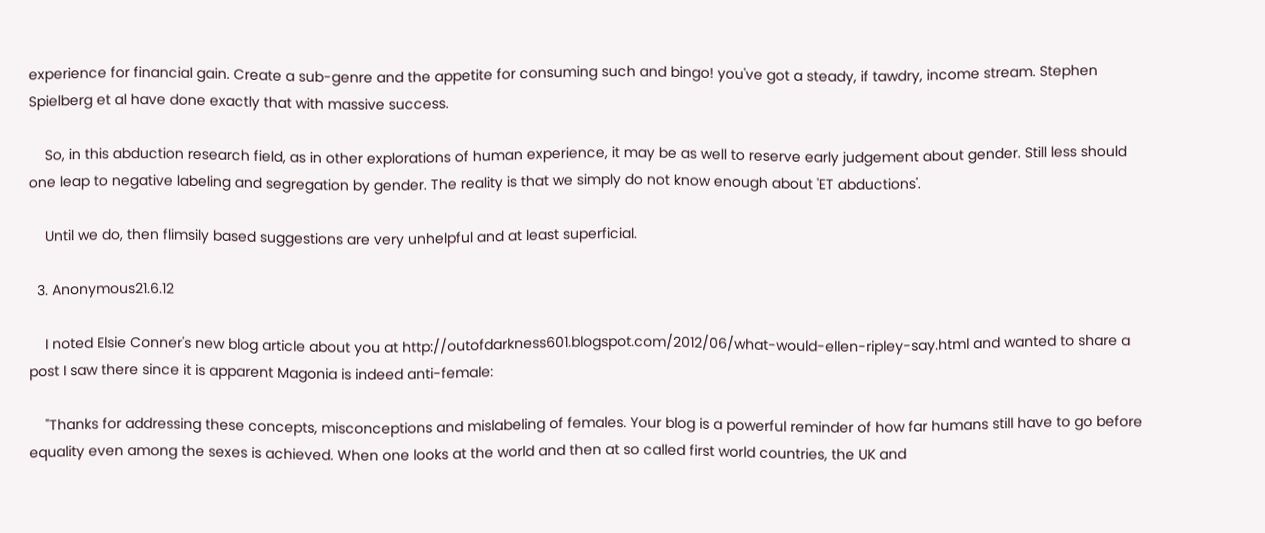experience for financial gain. Create a sub-genre and the appetite for consuming such and bingo! you've got a steady, if tawdry, income stream. Stephen Spielberg et al have done exactly that with massive success.

    So, in this abduction research field, as in other explorations of human experience, it may be as well to reserve early judgement about gender. Still less should one leap to negative labeling and segregation by gender. The reality is that we simply do not know enough about 'ET abductions'.

    Until we do, then flimsily based suggestions are very unhelpful and at least superficial.

  3. Anonymous21.6.12

    I noted Elsie Conner's new blog article about you at http://outofdarkness601.blogspot.com/2012/06/what-would-ellen-ripley-say.html and wanted to share a post I saw there since it is apparent Magonia is indeed anti-female:

    "Thanks for addressing these concepts, misconceptions and mislabeling of females. Your blog is a powerful reminder of how far humans still have to go before equality even among the sexes is achieved. When one looks at the world and then at so called first world countries, the UK and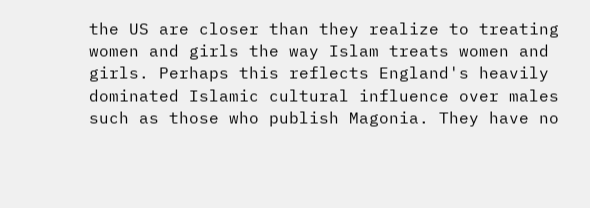the US are closer than they realize to treating women and girls the way Islam treats women and girls. Perhaps this reflects England's heavily dominated Islamic cultural influence over males such as those who publish Magonia. They have no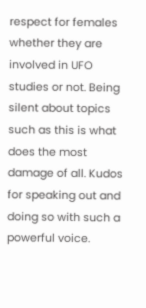respect for females whether they are involved in UFO studies or not. Being silent about topics such as this is what does the most damage of all. Kudos for speaking out and doing so with such a powerful voice.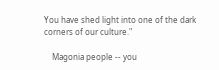You have shed light into one of the dark corners of our culture."

    Magonia people -- you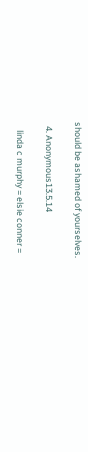should be ashamed of yourselves.

  4. Anonymous13.5.14

    linda c murphy = elsie conner =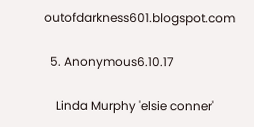outofdarkness601.blogspot.com

  5. Anonymous6.10.17

    Linda Murphy 'elsie conner'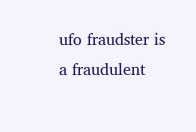ufo fraudster is a fraudulent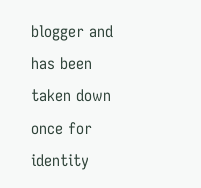blogger and has been taken down once for identity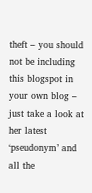theft – you should not be including this blogspot in your own blog – just take a look at her latest ‘pseudonym’ and all the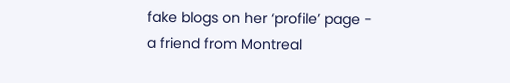fake blogs on her ‘profile’ page - a friend from Montreal